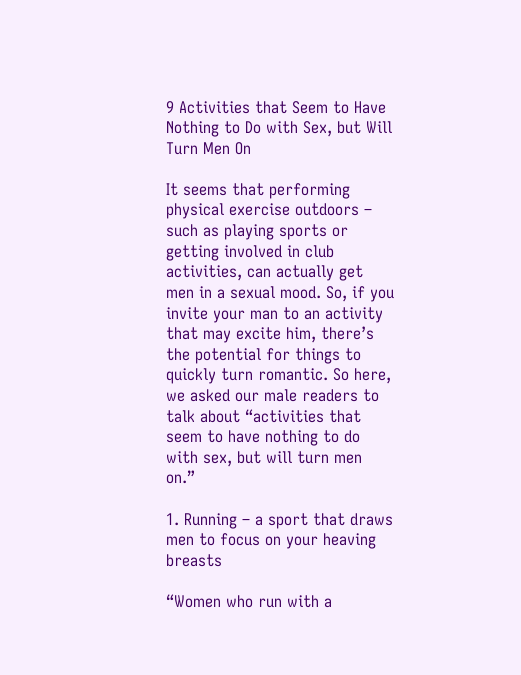9 Activities that Seem to Have Nothing to Do with Sex, but Will Turn Men On

It seems that performing physical exercise outdoors – such as playing sports or getting involved in club activities, can actually get men in a sexual mood. So, if you invite your man to an activity that may excite him, there’s the potential for things to quickly turn romantic. So here, we asked our male readers to talk about “activities that seem to have nothing to do with sex, but will turn men on.”

1. Running – a sport that draws men to focus on your heaving breasts

“Women who run with a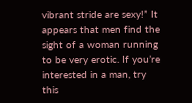vibrant stride are sexy!” It appears that men find the sight of a woman running to be very erotic. If you’re interested in a man, try this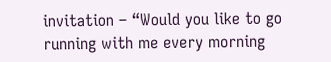invitation – “Would you like to go running with me every morning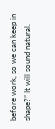before work, so we can keep in shape?” It will sound natural.